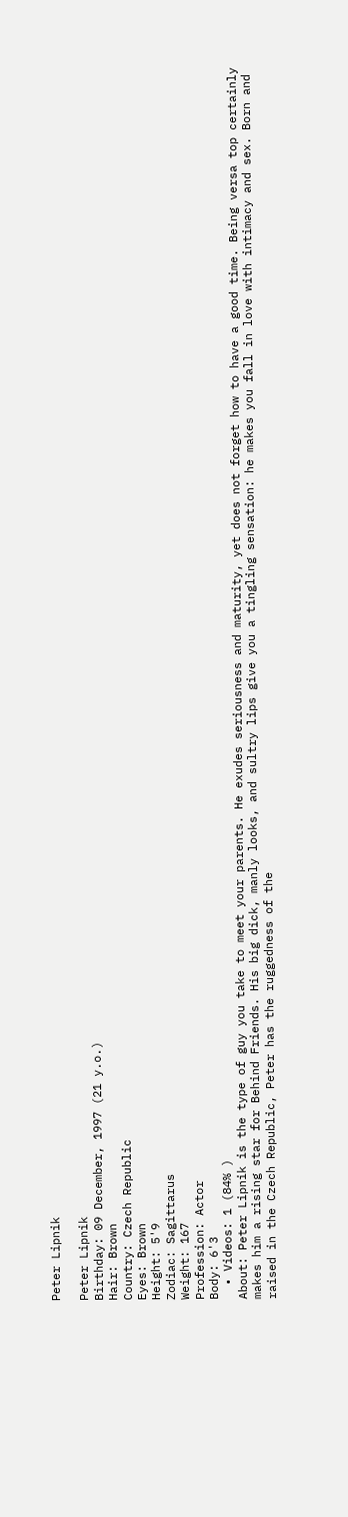Peter Lipnik

Peter Lipnik
Birthday: 09 December, 1997 (21 y.o.)
Hair: Brown
Country: Czech Republic
Eyes: Brown
Height: 5'9
Zodiac: Sagittarus
Weight: 167
Profession: Actor
Body: 6'3
  • Videos: 1 (84% )
About: Peter Lipnik is the type of guy you take to meet your parents. He exudes seriousness and maturity, yet does not forget how to have a good time. Being versa top certainly makes him a rising star for Behind Friends. His big dick, manly looks, and sultry lips give you a tingling sensation: he makes you fall in love with intimacy and sex. Born and raised in the Czech Republic, Peter has the ruggedness of the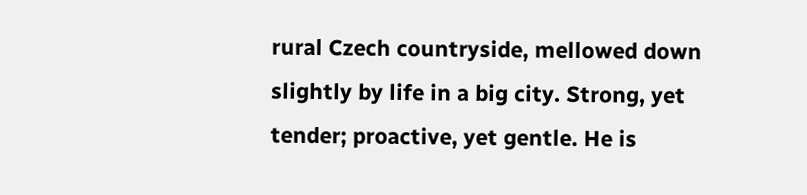rural Czech countryside, mellowed down slightly by life in a big city. Strong, yet tender; proactive, yet gentle. He is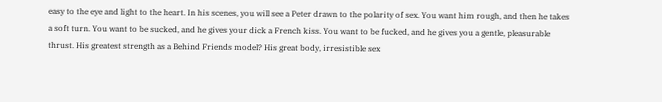easy to the eye and light to the heart. In his scenes, you will see a Peter drawn to the polarity of sex. You want him rough, and then he takes a soft turn. You want to be sucked, and he gives your dick a French kiss. You want to be fucked, and he gives you a gentle, pleasurable thrust. His greatest strength as a Behind Friends model? His great body, irresistible sex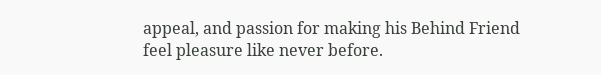appeal, and passion for making his Behind Friend feel pleasure like never before.